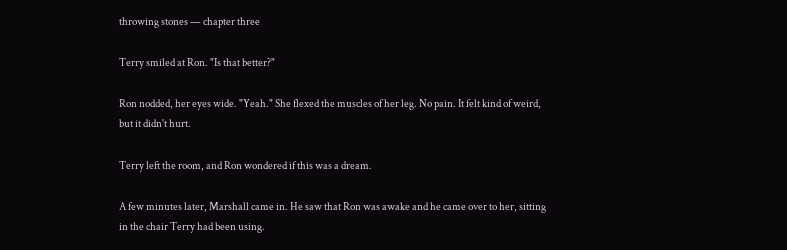throwing stones — chapter three

Terry smiled at Ron. "Is that better?"

Ron nodded, her eyes wide. "Yeah." She flexed the muscles of her leg. No pain. It felt kind of weird, but it didn't hurt.

Terry left the room, and Ron wondered if this was a dream.

A few minutes later, Marshall came in. He saw that Ron was awake and he came over to her, sitting in the chair Terry had been using.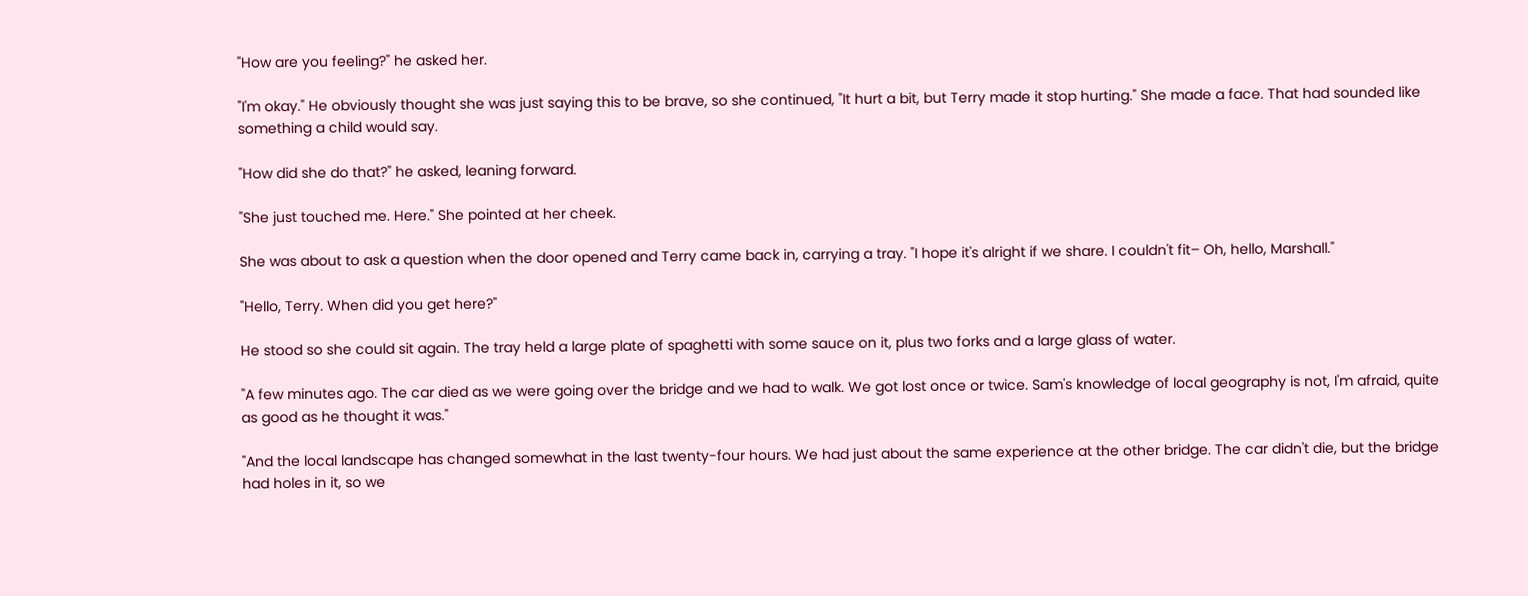"How are you feeling?" he asked her.

"I'm okay." He obviously thought she was just saying this to be brave, so she continued, "It hurt a bit, but Terry made it stop hurting." She made a face. That had sounded like something a child would say.

"How did she do that?" he asked, leaning forward.

"She just touched me. Here." She pointed at her cheek.

She was about to ask a question when the door opened and Terry came back in, carrying a tray. "I hope it's alright if we share. I couldn't fit– Oh, hello, Marshall."

"Hello, Terry. When did you get here?"

He stood so she could sit again. The tray held a large plate of spaghetti with some sauce on it, plus two forks and a large glass of water.

"A few minutes ago. The car died as we were going over the bridge and we had to walk. We got lost once or twice. Sam's knowledge of local geography is not, I'm afraid, quite as good as he thought it was."

"And the local landscape has changed somewhat in the last twenty-four hours. We had just about the same experience at the other bridge. The car didn't die, but the bridge had holes in it, so we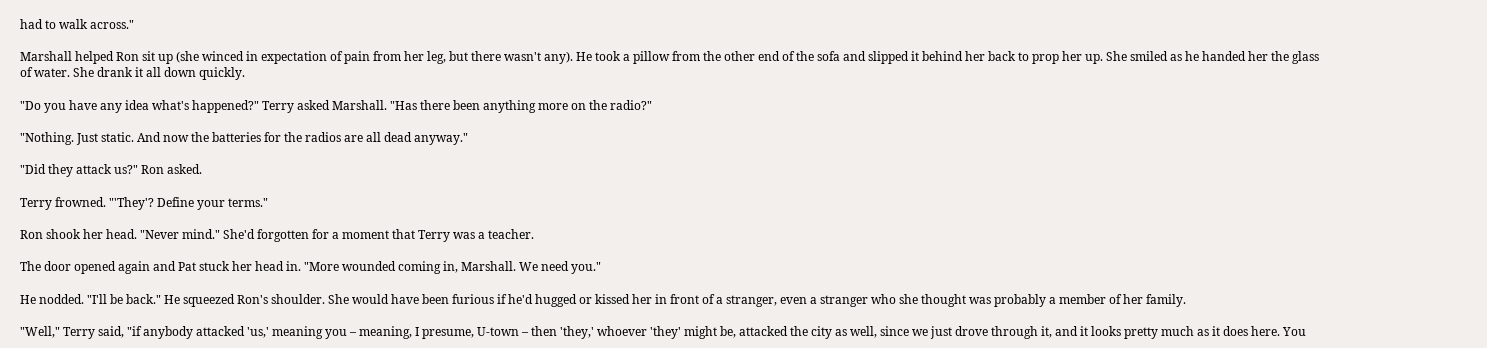had to walk across."

Marshall helped Ron sit up (she winced in expectation of pain from her leg, but there wasn't any). He took a pillow from the other end of the sofa and slipped it behind her back to prop her up. She smiled as he handed her the glass of water. She drank it all down quickly.

"Do you have any idea what's happened?" Terry asked Marshall. "Has there been anything more on the radio?"

"Nothing. Just static. And now the batteries for the radios are all dead anyway."

"Did they attack us?" Ron asked.

Terry frowned. "'They'? Define your terms."

Ron shook her head. "Never mind." She'd forgotten for a moment that Terry was a teacher.

The door opened again and Pat stuck her head in. "More wounded coming in, Marshall. We need you."

He nodded. "I'll be back." He squeezed Ron's shoulder. She would have been furious if he'd hugged or kissed her in front of a stranger, even a stranger who she thought was probably a member of her family.

"Well," Terry said, "if anybody attacked 'us,' meaning you – meaning, I presume, U-town – then 'they,' whoever 'they' might be, attacked the city as well, since we just drove through it, and it looks pretty much as it does here. You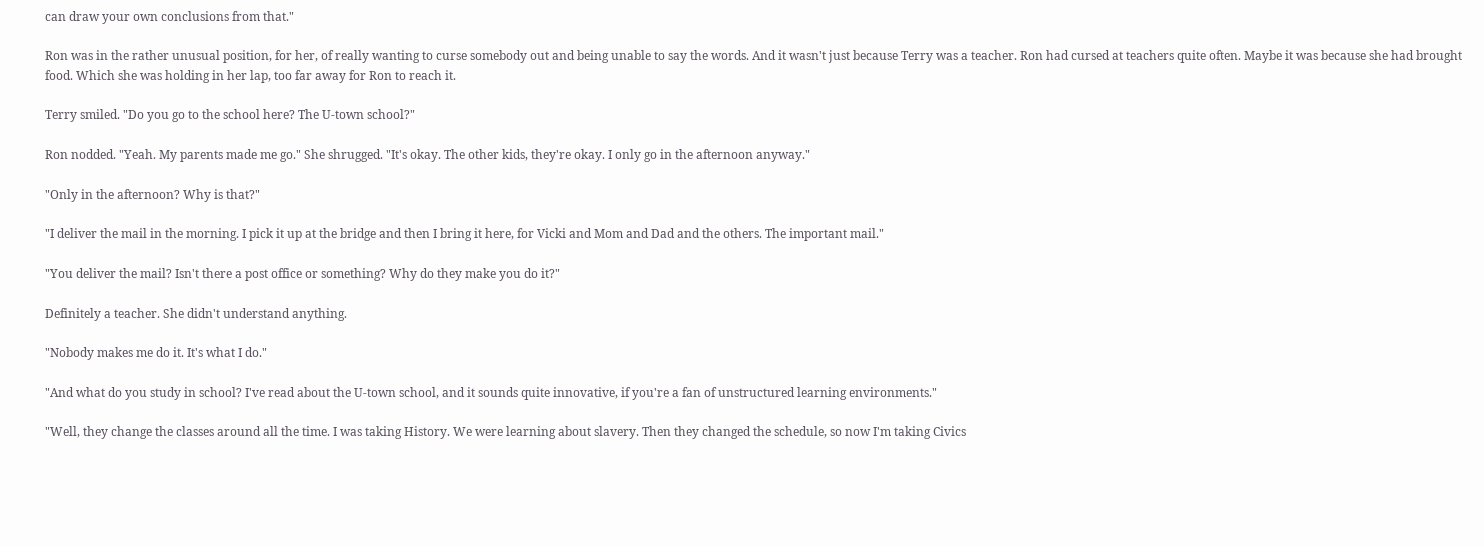can draw your own conclusions from that."

Ron was in the rather unusual position, for her, of really wanting to curse somebody out and being unable to say the words. And it wasn't just because Terry was a teacher. Ron had cursed at teachers quite often. Maybe it was because she had brought food. Which she was holding in her lap, too far away for Ron to reach it.

Terry smiled. "Do you go to the school here? The U-town school?"

Ron nodded. "Yeah. My parents made me go." She shrugged. "It's okay. The other kids, they're okay. I only go in the afternoon anyway."

"Only in the afternoon? Why is that?"

"I deliver the mail in the morning. I pick it up at the bridge and then I bring it here, for Vicki and Mom and Dad and the others. The important mail."

"You deliver the mail? Isn't there a post office or something? Why do they make you do it?"

Definitely a teacher. She didn't understand anything.

"Nobody makes me do it. It's what I do."

"And what do you study in school? I've read about the U-town school, and it sounds quite innovative, if you're a fan of unstructured learning environments."

"Well, they change the classes around all the time. I was taking History. We were learning about slavery. Then they changed the schedule, so now I'm taking Civics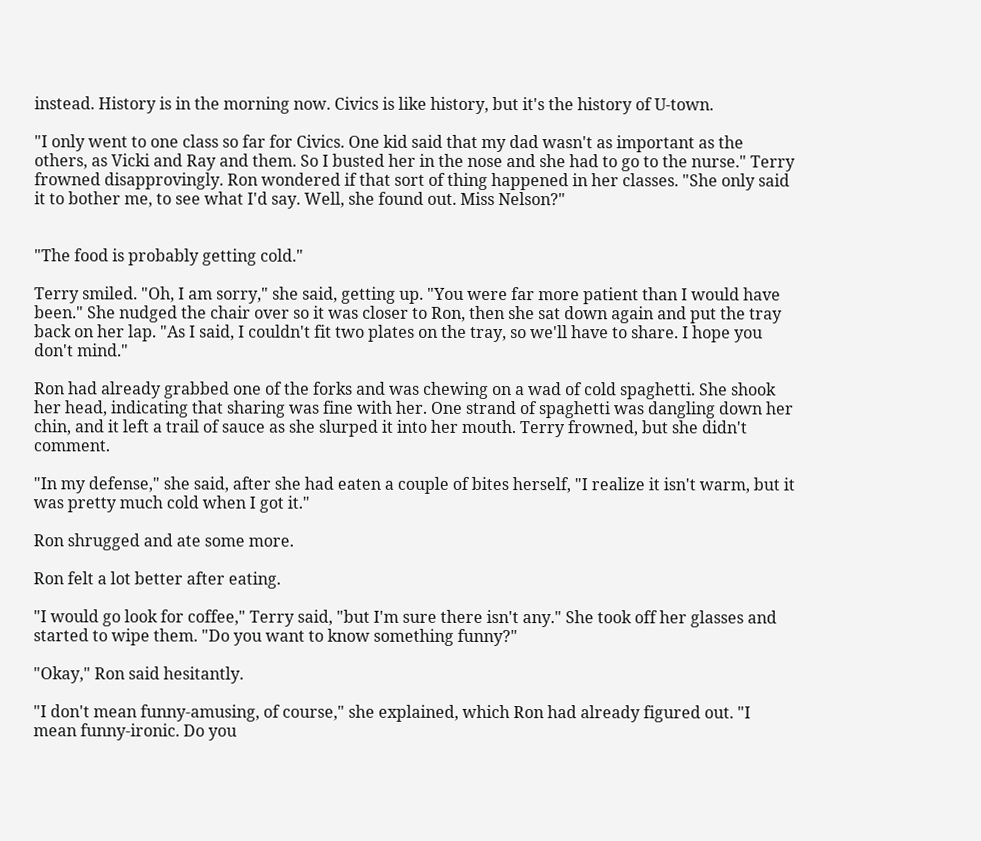instead. History is in the morning now. Civics is like history, but it's the history of U-town.

"I only went to one class so far for Civics. One kid said that my dad wasn't as important as the others, as Vicki and Ray and them. So I busted her in the nose and she had to go to the nurse." Terry frowned disapprovingly. Ron wondered if that sort of thing happened in her classes. "She only said it to bother me, to see what I'd say. Well, she found out. Miss Nelson?"


"The food is probably getting cold."

Terry smiled. "Oh, I am sorry," she said, getting up. "You were far more patient than I would have been." She nudged the chair over so it was closer to Ron, then she sat down again and put the tray back on her lap. "As I said, I couldn't fit two plates on the tray, so we'll have to share. I hope you don't mind."

Ron had already grabbed one of the forks and was chewing on a wad of cold spaghetti. She shook her head, indicating that sharing was fine with her. One strand of spaghetti was dangling down her chin, and it left a trail of sauce as she slurped it into her mouth. Terry frowned, but she didn't comment.

"In my defense," she said, after she had eaten a couple of bites herself, "I realize it isn't warm, but it was pretty much cold when I got it."

Ron shrugged and ate some more.

Ron felt a lot better after eating.

"I would go look for coffee," Terry said, "but I'm sure there isn't any." She took off her glasses and started to wipe them. "Do you want to know something funny?"

"Okay," Ron said hesitantly.

"I don't mean funny-amusing, of course," she explained, which Ron had already figured out. "I mean funny-ironic. Do you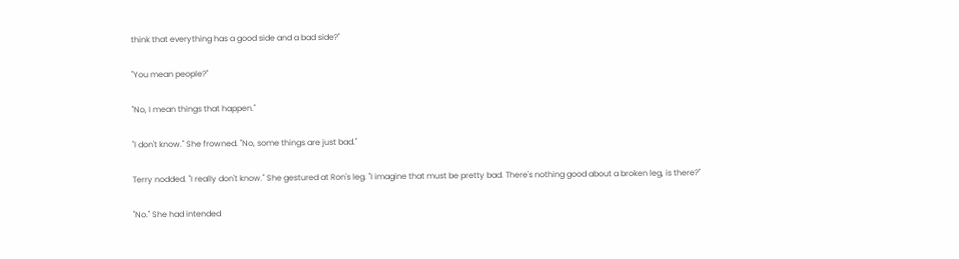think that everything has a good side and a bad side?"

"You mean people?"

"No, I mean things that happen."

"I don't know." She frowned. "No, some things are just bad."

Terry nodded. "I really don't know." She gestured at Ron's leg. "I imagine that must be pretty bad. There's nothing good about a broken leg, is there?"

"No." She had intended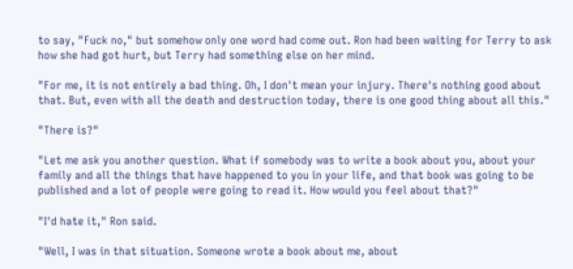to say, "Fuck no," but somehow only one word had come out. Ron had been waiting for Terry to ask how she had got hurt, but Terry had something else on her mind.

"For me, it is not entirely a bad thing. Oh, I don't mean your injury. There's nothing good about that. But, even with all the death and destruction today, there is one good thing about all this."

"There is?"

"Let me ask you another question. What if somebody was to write a book about you, about your family and all the things that have happened to you in your life, and that book was going to be published and a lot of people were going to read it. How would you feel about that?"

"I'd hate it," Ron said.

"Well, I was in that situation. Someone wrote a book about me, about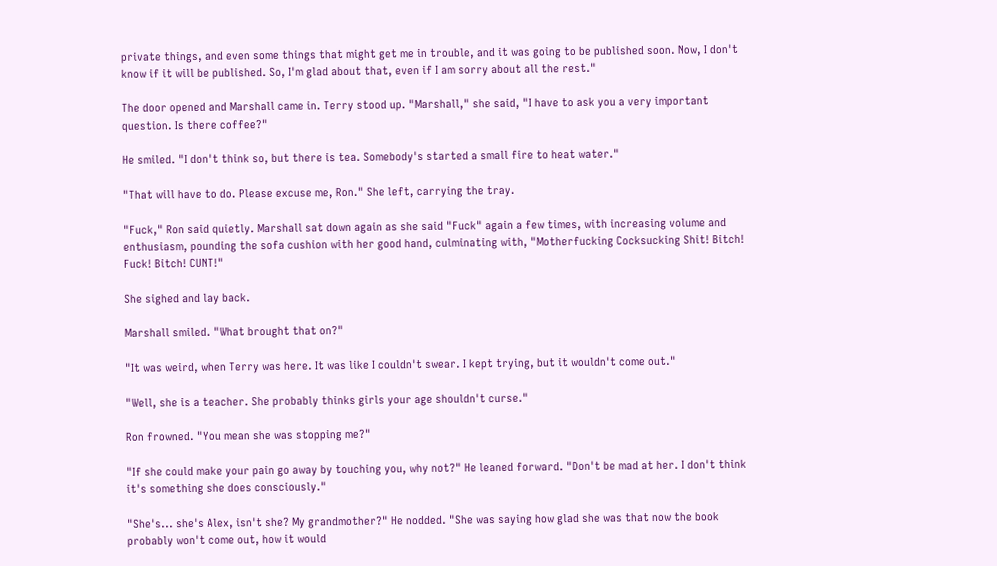private things, and even some things that might get me in trouble, and it was going to be published soon. Now, I don't know if it will be published. So, I'm glad about that, even if I am sorry about all the rest."

The door opened and Marshall came in. Terry stood up. "Marshall," she said, "I have to ask you a very important question. Is there coffee?"

He smiled. "I don't think so, but there is tea. Somebody's started a small fire to heat water."

"That will have to do. Please excuse me, Ron." She left, carrying the tray.

"Fuck," Ron said quietly. Marshall sat down again as she said "Fuck" again a few times, with increasing volume and enthusiasm, pounding the sofa cushion with her good hand, culminating with, "Motherfucking Cocksucking Shit! Bitch! Fuck! Bitch! CUNT!"

She sighed and lay back.

Marshall smiled. "What brought that on?"

"It was weird, when Terry was here. It was like I couldn't swear. I kept trying, but it wouldn't come out."

"Well, she is a teacher. She probably thinks girls your age shouldn't curse."

Ron frowned. "You mean she was stopping me?"

"If she could make your pain go away by touching you, why not?" He leaned forward. "Don't be mad at her. I don't think it's something she does consciously."

"She's... she's Alex, isn't she? My grandmother?" He nodded. "She was saying how glad she was that now the book probably won't come out, how it would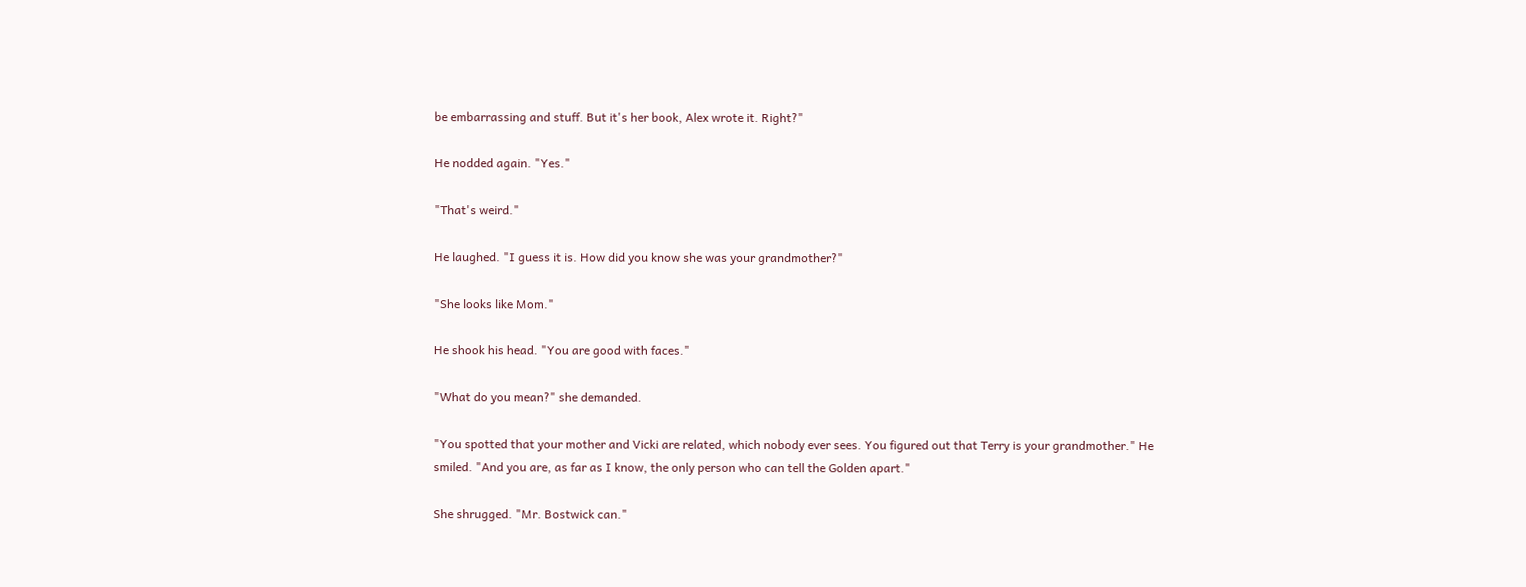be embarrassing and stuff. But it's her book, Alex wrote it. Right?"

He nodded again. "Yes."

"That's weird."

He laughed. "I guess it is. How did you know she was your grandmother?"

"She looks like Mom."

He shook his head. "You are good with faces."

"What do you mean?" she demanded.

"You spotted that your mother and Vicki are related, which nobody ever sees. You figured out that Terry is your grandmother." He smiled. "And you are, as far as I know, the only person who can tell the Golden apart."

She shrugged. "Mr. Bostwick can."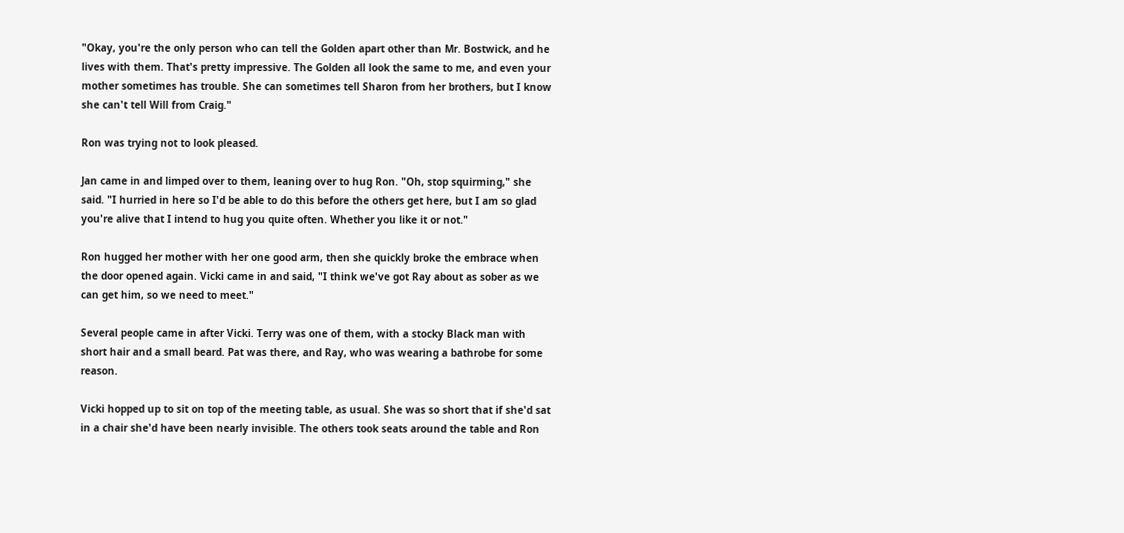"Okay, you're the only person who can tell the Golden apart other than Mr. Bostwick, and he lives with them. That's pretty impressive. The Golden all look the same to me, and even your mother sometimes has trouble. She can sometimes tell Sharon from her brothers, but I know she can't tell Will from Craig."

Ron was trying not to look pleased.

Jan came in and limped over to them, leaning over to hug Ron. "Oh, stop squirming," she said. "I hurried in here so I'd be able to do this before the others get here, but I am so glad you're alive that I intend to hug you quite often. Whether you like it or not."

Ron hugged her mother with her one good arm, then she quickly broke the embrace when the door opened again. Vicki came in and said, "I think we've got Ray about as sober as we can get him, so we need to meet."

Several people came in after Vicki. Terry was one of them, with a stocky Black man with short hair and a small beard. Pat was there, and Ray, who was wearing a bathrobe for some reason.

Vicki hopped up to sit on top of the meeting table, as usual. She was so short that if she'd sat in a chair she'd have been nearly invisible. The others took seats around the table and Ron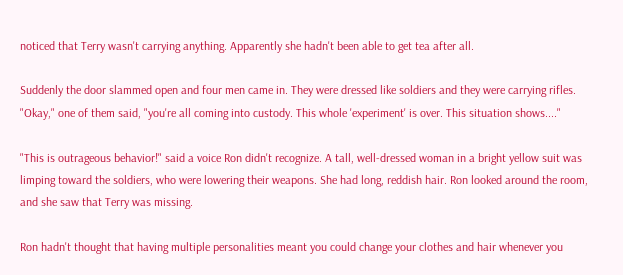noticed that Terry wasn't carrying anything. Apparently she hadn't been able to get tea after all.

Suddenly the door slammed open and four men came in. They were dressed like soldiers and they were carrying rifles. "Okay," one of them said, "you're all coming into custody. This whole 'experiment' is over. This situation shows...."

"This is outrageous behavior!" said a voice Ron didn't recognize. A tall, well-dressed woman in a bright yellow suit was limping toward the soldiers, who were lowering their weapons. She had long, reddish hair. Ron looked around the room, and she saw that Terry was missing.

Ron hadn't thought that having multiple personalities meant you could change your clothes and hair whenever you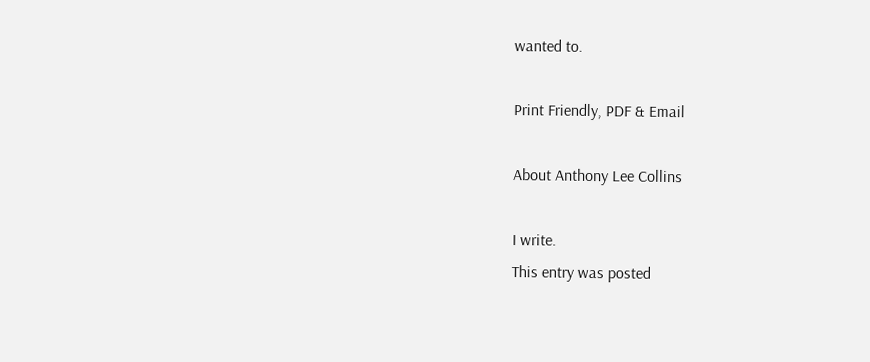wanted to.

Print Friendly, PDF & Email

About Anthony Lee Collins

I write.
This entry was posted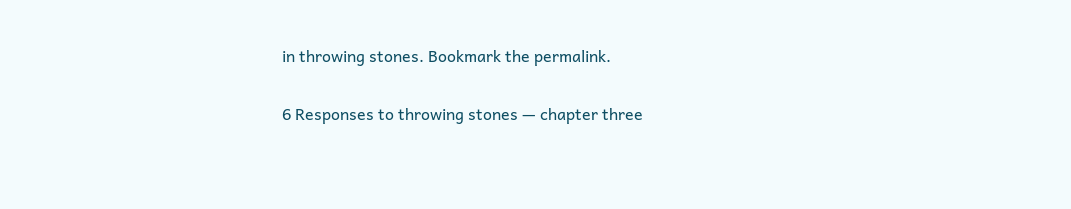in throwing stones. Bookmark the permalink.

6 Responses to throwing stones — chapter three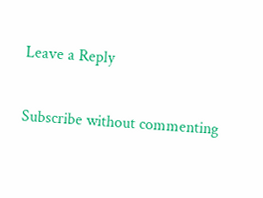Leave a Reply

Subscribe without commenting